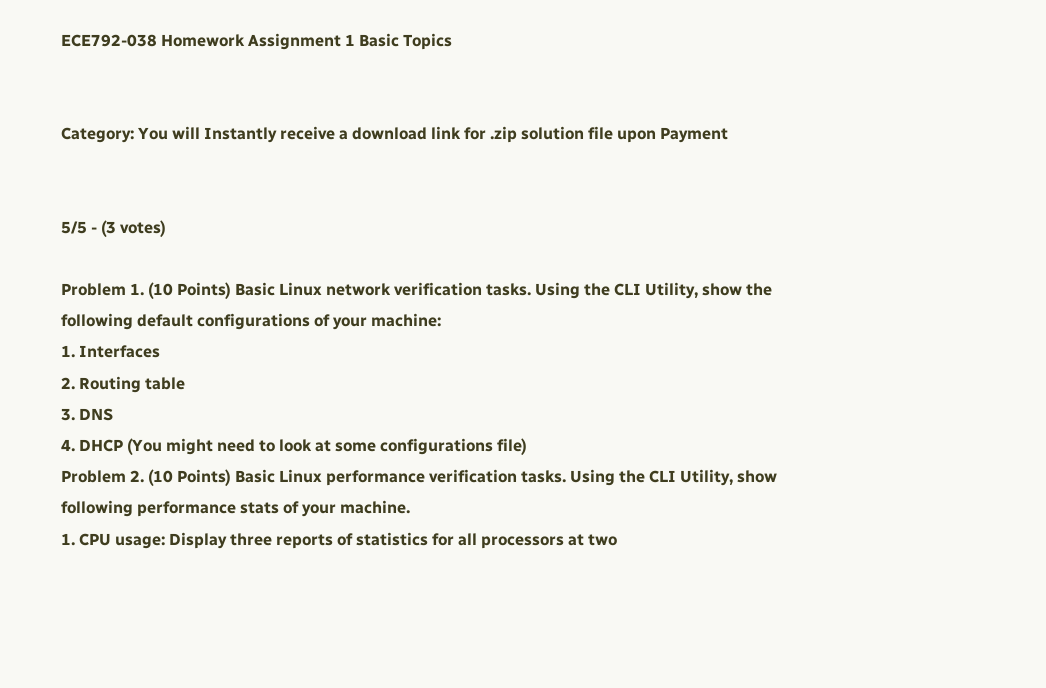ECE792-038 Homework Assignment 1 Basic Topics


Category: You will Instantly receive a download link for .zip solution file upon Payment


5/5 - (3 votes)

Problem 1. (10 Points) Basic Linux network verification tasks. Using the CLI Utility, show the
following default configurations of your machine:
1. Interfaces
2. Routing table
3. DNS
4. DHCP (You might need to look at some configurations file)
Problem 2. (10 Points) Basic Linux performance verification tasks. Using the CLI Utility, show
following performance stats of your machine.
1. CPU usage: Display three reports of statistics for all processors at two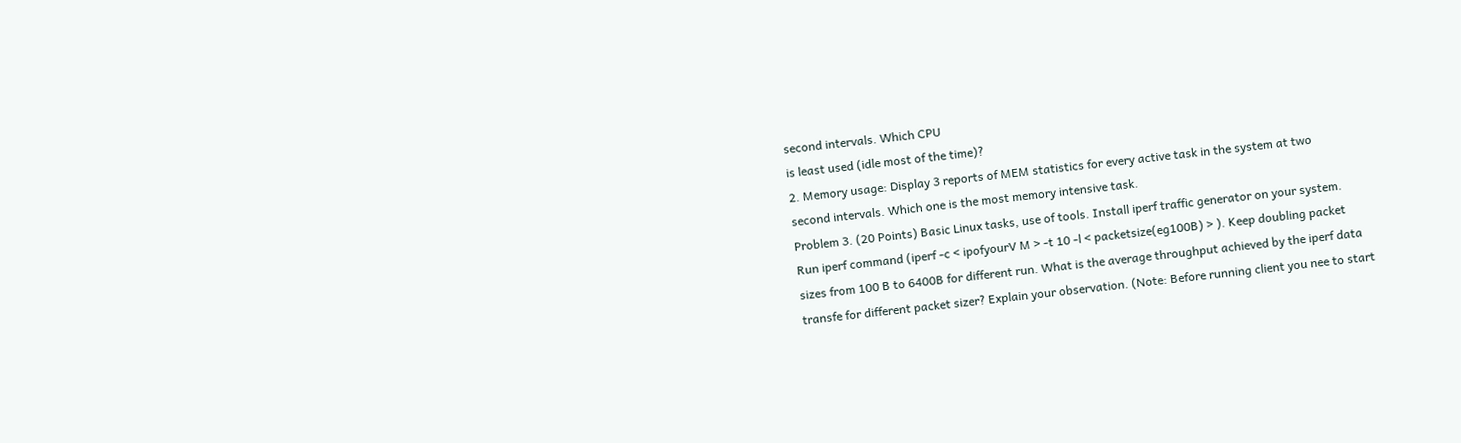second intervals. Which CPU
is least used (idle most of the time)?
2. Memory usage: Display 3 reports of MEM statistics for every active task in the system at two
second intervals. Which one is the most memory intensive task.
Problem 3. (20 Points) Basic Linux tasks, use of tools. Install iperf traffic generator on your system.
Run iperf command (iperf -c < ipofyourV M > -t 10 -l < packetsize(eg100B) > ). Keep doubling packet
sizes from 100 B to 6400B for different run. What is the average throughput achieved by the iperf data
transfe for different packet sizer? Explain your observation. (Note: Before running client you nee to start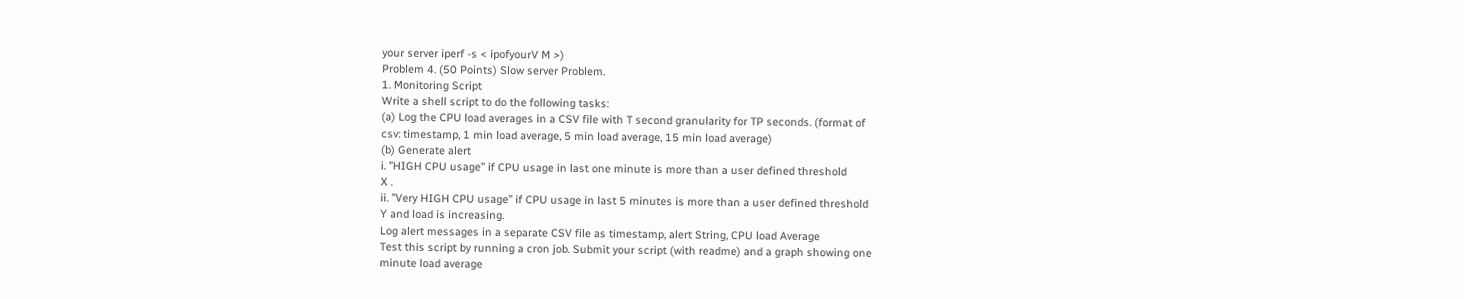your server iperf -s < ipofyourV M >)
Problem 4. (50 Points) Slow server Problem.
1. Monitoring Script
Write a shell script to do the following tasks:
(a) Log the CPU load averages in a CSV file with T second granularity for TP seconds. (format of
csv: timestamp, 1 min load average, 5 min load average, 15 min load average)
(b) Generate alert
i. ”HIGH CPU usage” if CPU usage in last one minute is more than a user defined threshold
X .
ii. ”Very HIGH CPU usage” if CPU usage in last 5 minutes is more than a user defined threshold
Y and load is increasing.
Log alert messages in a separate CSV file as timestamp, alert String, CPU load Average
Test this script by running a cron job. Submit your script (with readme) and a graph showing one
minute load average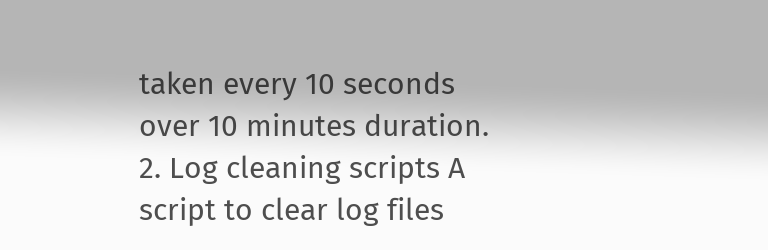taken every 10 seconds over 10 minutes duration.
2. Log cleaning scripts A script to clear log files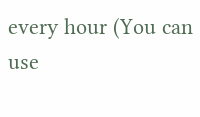every hour (You can use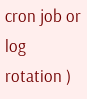cron job or log rotation )